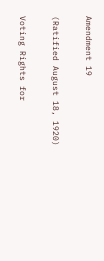Amendment 19

(Ratified August 18, 1920)

Voting Rights for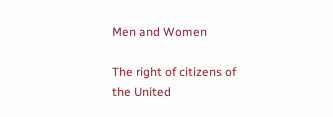Men and Women

The right of citizens of the United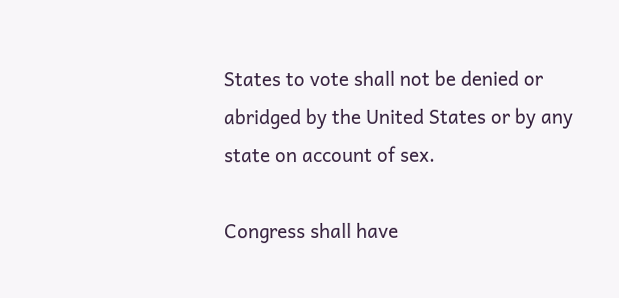States to vote shall not be denied or abridged by the United States or by any state on account of sex.

Congress shall have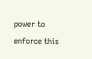power to enforce this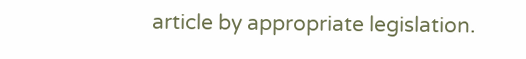article by appropriate legislation.